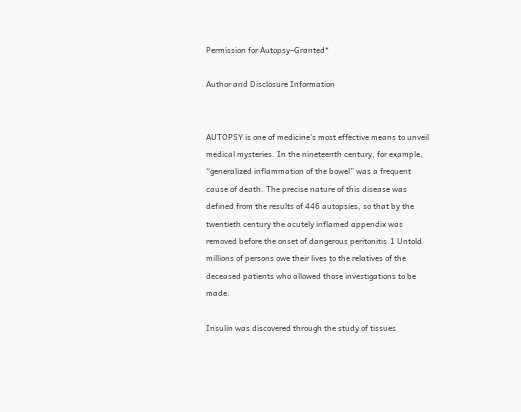Permission for Autopsy–Granted*

Author and Disclosure Information


AUTOPSY is one of medicine’s most effective means to unveil medical mysteries. In the nineteenth century, for example, “generalized inflammation of the bowel” was a frequent cause of death. The precise nature of this disease was defined from the results of 446 autopsies, so that by the twentieth century the acutely inflamed appendix was removed before the onset of dangerous peritonitis.1 Untold millions of persons owe their lives to the relatives of the deceased patients who allowed those investigations to be made.

Insulin was discovered through the study of tissues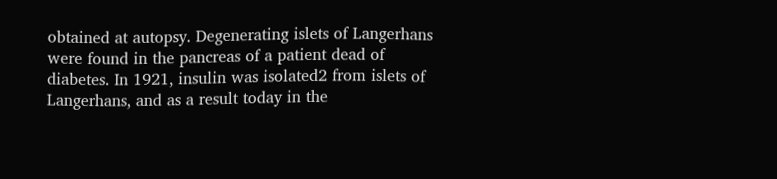obtained at autopsy. Degenerating islets of Langerhans were found in the pancreas of a patient dead of diabetes. In 1921, insulin was isolated2 from islets of Langerhans, and as a result today in the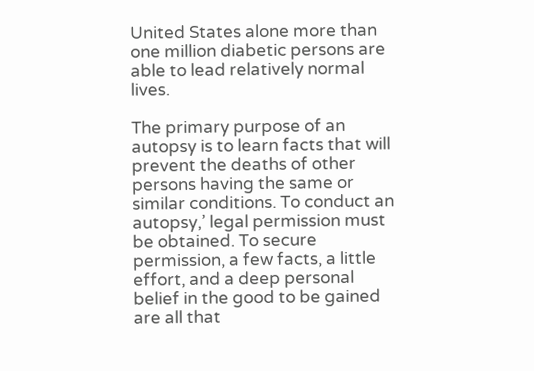United States alone more than one million diabetic persons are able to lead relatively normal lives.

The primary purpose of an autopsy is to learn facts that will prevent the deaths of other persons having the same or similar conditions. To conduct an autopsy,’ legal permission must be obtained. To secure permission, a few facts, a little effort, and a deep personal belief in the good to be gained are all that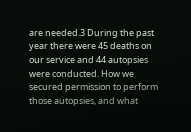are needed.3 During the past year there were 45 deaths on our service and 44 autopsies were conducted. How we secured permission to perform those autopsies, and what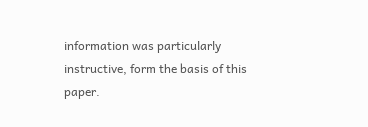information was particularly instructive, form the basis of this paper.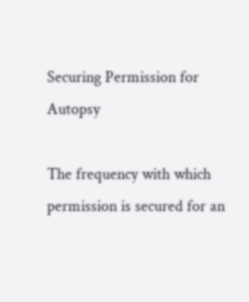Securing Permission for Autopsy

The frequency with which permission is secured for an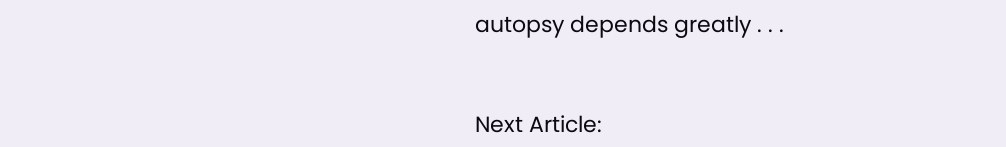autopsy depends greatly . . .



Next Article: